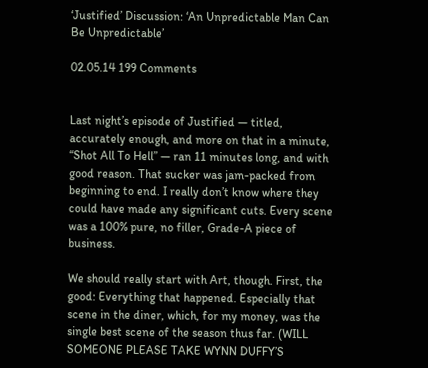‘Justified’ Discussion: ‘An Unpredictable Man Can Be Unpredictable’

02.05.14 199 Comments


Last night’s episode of Justified — titled, accurately enough, and more on that in a minute, “Shot All To Hell” — ran 11 minutes long, and with good reason. That sucker was jam-packed from beginning to end. I really don’t know where they could have made any significant cuts. Every scene was a 100% pure, no filler, Grade-A piece of business.

We should really start with Art, though. First, the good: Everything that happened. Especially that scene in the diner, which, for my money, was the single best scene of the season thus far. (WILL SOMEONE PLEASE TAKE WYNN DUFFY’S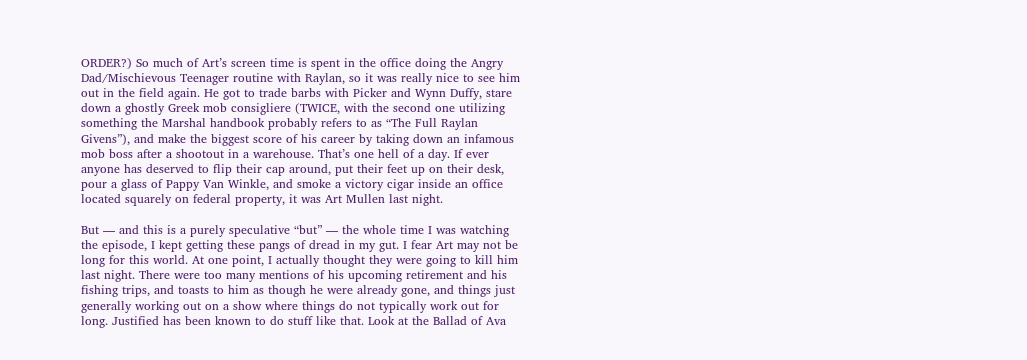ORDER?) So much of Art’s screen time is spent in the office doing the Angry Dad/Mischievous Teenager routine with Raylan, so it was really nice to see him out in the field again. He got to trade barbs with Picker and Wynn Duffy, stare down a ghostly Greek mob consigliere (TWICE, with the second one utilizing something the Marshal handbook probably refers to as “The Full Raylan Givens”), and make the biggest score of his career by taking down an infamous mob boss after a shootout in a warehouse. That’s one hell of a day. If ever anyone has deserved to flip their cap around, put their feet up on their desk, pour a glass of Pappy Van Winkle, and smoke a victory cigar inside an office located squarely on federal property, it was Art Mullen last night.

But — and this is a purely speculative “but” — the whole time I was watching the episode, I kept getting these pangs of dread in my gut. I fear Art may not be long for this world. At one point, I actually thought they were going to kill him last night. There were too many mentions of his upcoming retirement and his fishing trips, and toasts to him as though he were already gone, and things just generally working out on a show where things do not typically work out for long. Justified has been known to do stuff like that. Look at the Ballad of Ava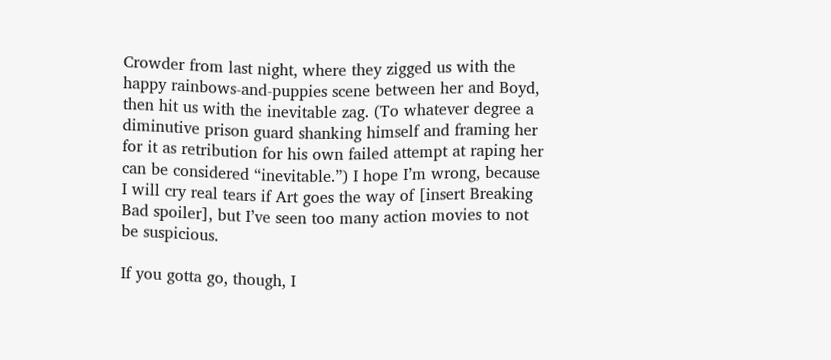Crowder from last night, where they zigged us with the happy rainbows-and-puppies scene between her and Boyd, then hit us with the inevitable zag. (To whatever degree a diminutive prison guard shanking himself and framing her for it as retribution for his own failed attempt at raping her can be considered “inevitable.”) I hope I’m wrong, because I will cry real tears if Art goes the way of [insert Breaking Bad spoiler], but I’ve seen too many action movies to not be suspicious.

If you gotta go, though, I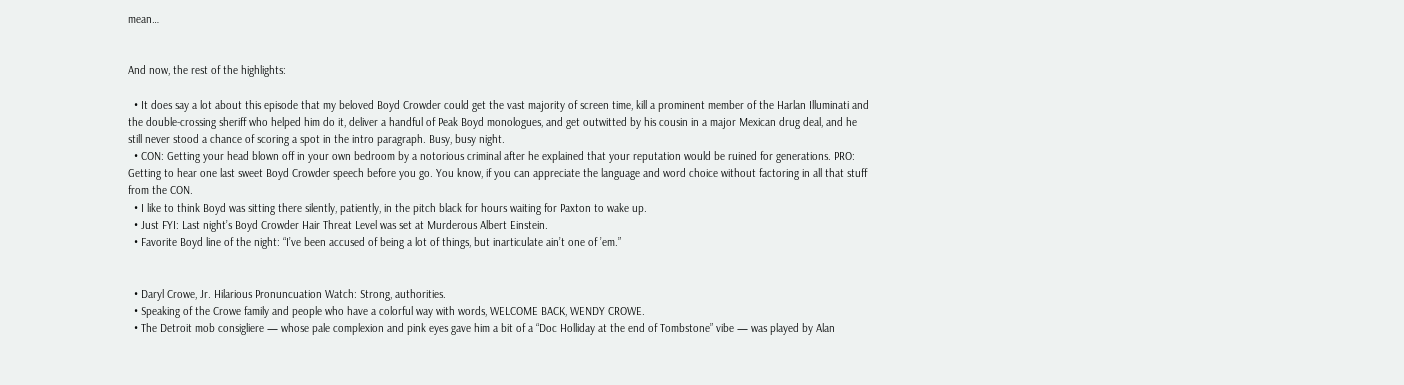mean…


And now, the rest of the highlights:

  • It does say a lot about this episode that my beloved Boyd Crowder could get the vast majority of screen time, kill a prominent member of the Harlan Illuminati and the double-crossing sheriff who helped him do it, deliver a handful of Peak Boyd monologues, and get outwitted by his cousin in a major Mexican drug deal, and he still never stood a chance of scoring a spot in the intro paragraph. Busy, busy night.
  • CON: Getting your head blown off in your own bedroom by a notorious criminal after he explained that your reputation would be ruined for generations. PRO: Getting to hear one last sweet Boyd Crowder speech before you go. You know, if you can appreciate the language and word choice without factoring in all that stuff from the CON.
  • I like to think Boyd was sitting there silently, patiently, in the pitch black for hours waiting for Paxton to wake up.
  • Just FYI: Last night’s Boyd Crowder Hair Threat Level was set at Murderous Albert Einstein.
  • Favorite Boyd line of the night: “I’ve been accused of being a lot of things, but inarticulate ain’t one of ’em.”


  • Daryl Crowe, Jr. Hilarious Pronuncuation Watch: Strong, authorities.
  • Speaking of the Crowe family and people who have a colorful way with words, WELCOME BACK, WENDY CROWE.
  • The Detroit mob consigliere — whose pale complexion and pink eyes gave him a bit of a “Doc Holliday at the end of Tombstone” vibe — was played by Alan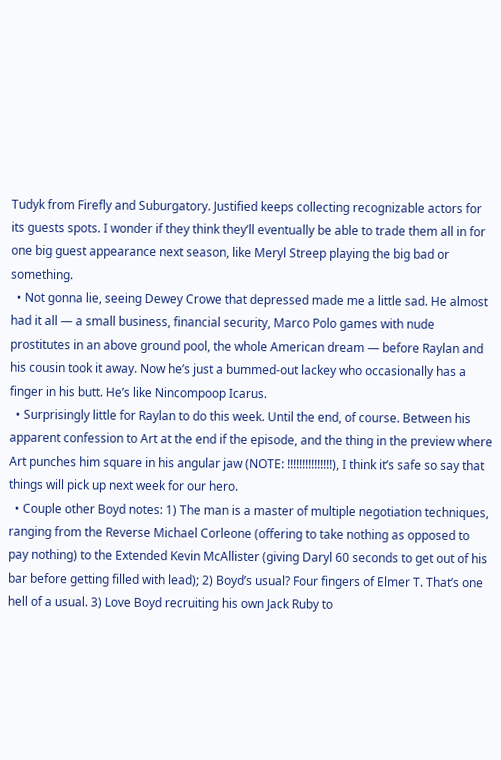Tudyk from Firefly and Suburgatory. Justified keeps collecting recognizable actors for its guests spots. I wonder if they think they’ll eventually be able to trade them all in for one big guest appearance next season, like Meryl Streep playing the big bad or something.
  • Not gonna lie, seeing Dewey Crowe that depressed made me a little sad. He almost had it all — a small business, financial security, Marco Polo games with nude prostitutes in an above ground pool, the whole American dream — before Raylan and his cousin took it away. Now he’s just a bummed-out lackey who occasionally has a finger in his butt. He’s like Nincompoop Icarus.
  • Surprisingly little for Raylan to do this week. Until the end, of course. Between his apparent confession to Art at the end if the episode, and the thing in the preview where Art punches him square in his angular jaw (NOTE: !!!!!!!!!!!!!!!), I think it’s safe so say that things will pick up next week for our hero.
  • Couple other Boyd notes: 1) The man is a master of multiple negotiation techniques, ranging from the Reverse Michael Corleone (offering to take nothing as opposed to pay nothing) to the Extended Kevin McAllister (giving Daryl 60 seconds to get out of his bar before getting filled with lead); 2) Boyd’s usual? Four fingers of Elmer T. That’s one hell of a usual. 3) Love Boyd recruiting his own Jack Ruby to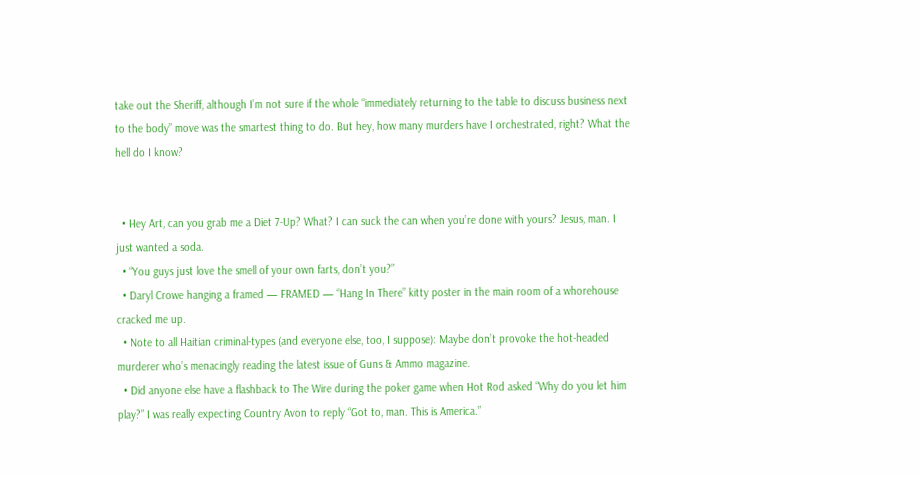take out the Sheriff, although I’m not sure if the whole “immediately returning to the table to discuss business next to the body” move was the smartest thing to do. But hey, how many murders have I orchestrated, right? What the hell do I know?


  • Hey Art, can you grab me a Diet 7-Up? What? I can suck the can when you’re done with yours? Jesus, man. I just wanted a soda.
  • “You guys just love the smell of your own farts, don’t you?”
  • Daryl Crowe hanging a framed — FRAMED — “Hang In There” kitty poster in the main room of a whorehouse cracked me up.
  • Note to all Haitian criminal-types (and everyone else, too, I suppose): Maybe don’t provoke the hot-headed murderer who’s menacingly reading the latest issue of Guns & Ammo magazine.
  • Did anyone else have a flashback to The Wire during the poker game when Hot Rod asked “Why do you let him play?” I was really expecting Country Avon to reply “Got to, man. This is America.”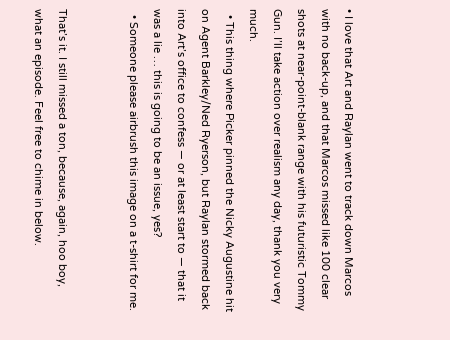• I love that Art and Raylan went to track down Marcos with no back-up, and that Marcos missed like 100 clear shots at near-point-blank range with his futuristic Tommy Gun. I’ll take action over realism any day, thank you very much.
  • This thing where Picker pinned the Nicky Augustine hit on Agent Barkley/Ned Ryerson, but Raylan stormed back into Art’s office to confess — or at least start to — that it was a lie … this is going to be an issue, yes?
  • Someone please airbrush this image on a t-shirt for me.


That’s it. I still missed a ton, because, again, hoo boy, what an episode. Feel free to chime in below.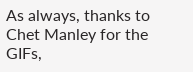As always, thanks to Chet Manley for the GIFs,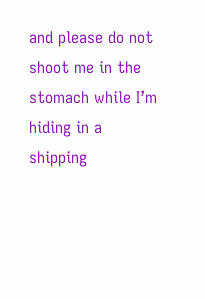and please do not shoot me in the stomach while I’m hiding in a shipping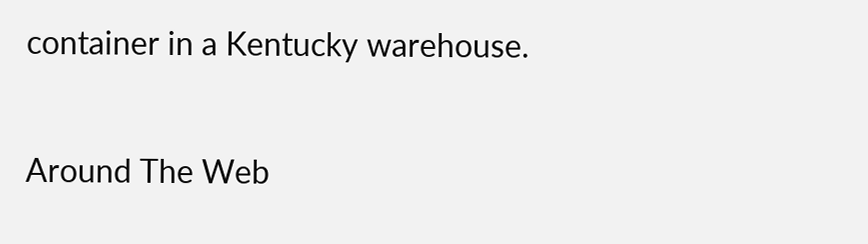container in a Kentucky warehouse.

Around The Web